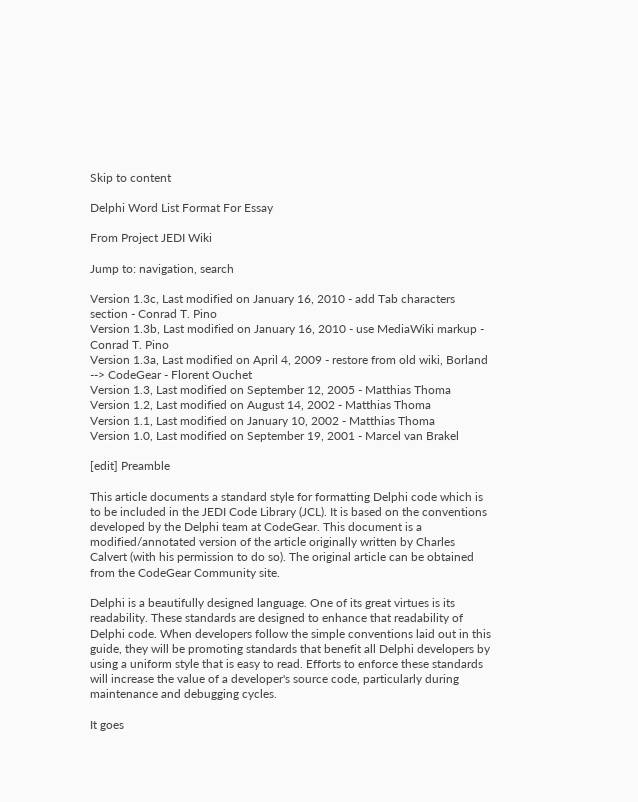Skip to content

Delphi Word List Format For Essay

From Project JEDI Wiki

Jump to: navigation, search

Version 1.3c, Last modified on January 16, 2010 - add Tab characters section - Conrad T. Pino
Version 1.3b, Last modified on January 16, 2010 - use MediaWiki markup - Conrad T. Pino
Version 1.3a, Last modified on April 4, 2009 - restore from old wiki, Borland --> CodeGear - Florent Ouchet
Version 1.3, Last modified on September 12, 2005 - Matthias Thoma
Version 1.2, Last modified on August 14, 2002 - Matthias Thoma
Version 1.1, Last modified on January 10, 2002 - Matthias Thoma
Version 1.0, Last modified on September 19, 2001 - Marcel van Brakel

[edit] Preamble

This article documents a standard style for formatting Delphi code which is to be included in the JEDI Code Library (JCL). It is based on the conventions developed by the Delphi team at CodeGear. This document is a modified/annotated version of the article originally written by Charles Calvert (with his permission to do so). The original article can be obtained from the CodeGear Community site.

Delphi is a beautifully designed language. One of its great virtues is its readability. These standards are designed to enhance that readability of Delphi code. When developers follow the simple conventions laid out in this guide, they will be promoting standards that benefit all Delphi developers by using a uniform style that is easy to read. Efforts to enforce these standards will increase the value of a developer's source code, particularly during maintenance and debugging cycles.

It goes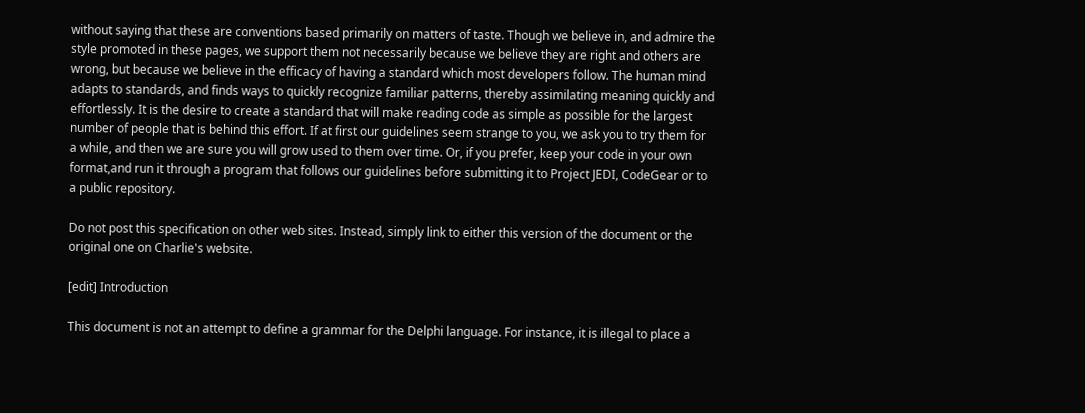without saying that these are conventions based primarily on matters of taste. Though we believe in, and admire the style promoted in these pages, we support them not necessarily because we believe they are right and others are wrong, but because we believe in the efficacy of having a standard which most developers follow. The human mind adapts to standards, and finds ways to quickly recognize familiar patterns, thereby assimilating meaning quickly and effortlessly. It is the desire to create a standard that will make reading code as simple as possible for the largest number of people that is behind this effort. If at first our guidelines seem strange to you, we ask you to try them for a while, and then we are sure you will grow used to them over time. Or, if you prefer, keep your code in your own format,and run it through a program that follows our guidelines before submitting it to Project JEDI, CodeGear or to a public repository.

Do not post this specification on other web sites. Instead, simply link to either this version of the document or the original one on Charlie's website.

[edit] Introduction

This document is not an attempt to define a grammar for the Delphi language. For instance, it is illegal to place a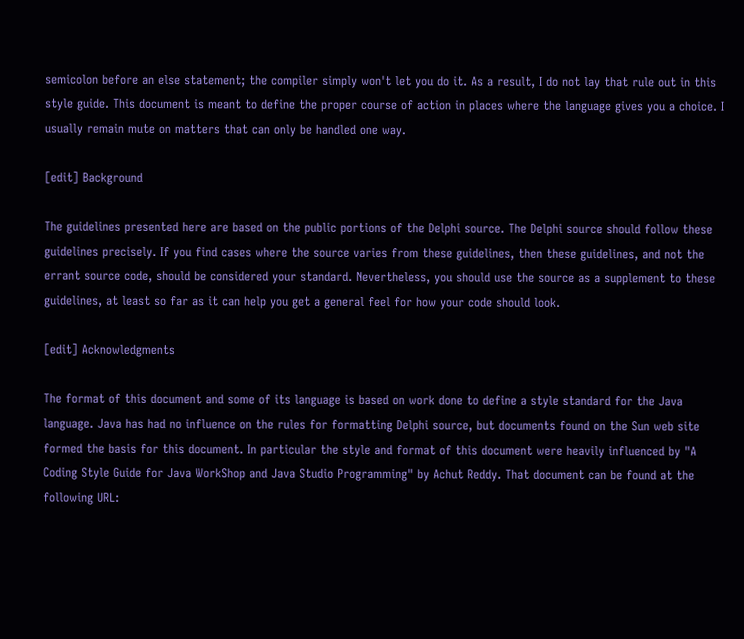semicolon before an else statement; the compiler simply won't let you do it. As a result, I do not lay that rule out in this style guide. This document is meant to define the proper course of action in places where the language gives you a choice. I usually remain mute on matters that can only be handled one way.

[edit] Background

The guidelines presented here are based on the public portions of the Delphi source. The Delphi source should follow these guidelines precisely. If you find cases where the source varies from these guidelines, then these guidelines, and not the errant source code, should be considered your standard. Nevertheless, you should use the source as a supplement to these guidelines, at least so far as it can help you get a general feel for how your code should look.

[edit] Acknowledgments

The format of this document and some of its language is based on work done to define a style standard for the Java language. Java has had no influence on the rules for formatting Delphi source, but documents found on the Sun web site formed the basis for this document. In particular the style and format of this document were heavily influenced by "A Coding Style Guide for Java WorkShop and Java Studio Programming" by Achut Reddy. That document can be found at the following URL: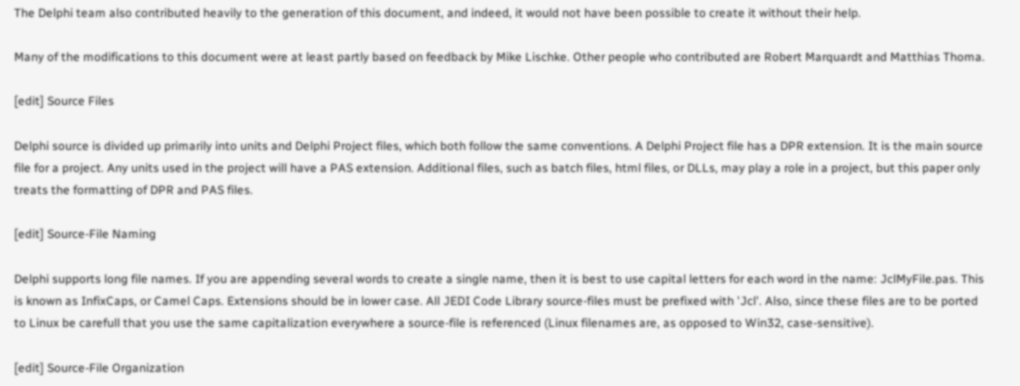The Delphi team also contributed heavily to the generation of this document, and indeed, it would not have been possible to create it without their help.

Many of the modifications to this document were at least partly based on feedback by Mike Lischke. Other people who contributed are Robert Marquardt and Matthias Thoma.

[edit] Source Files

Delphi source is divided up primarily into units and Delphi Project files, which both follow the same conventions. A Delphi Project file has a DPR extension. It is the main source file for a project. Any units used in the project will have a PAS extension. Additional files, such as batch files, html files, or DLLs, may play a role in a project, but this paper only treats the formatting of DPR and PAS files.

[edit] Source-File Naming

Delphi supports long file names. If you are appending several words to create a single name, then it is best to use capital letters for each word in the name: JclMyFile.pas. This is known as InfixCaps, or Camel Caps. Extensions should be in lower case. All JEDI Code Library source-files must be prefixed with 'Jcl'. Also, since these files are to be ported to Linux be carefull that you use the same capitalization everywhere a source-file is referenced (Linux filenames are, as opposed to Win32, case-sensitive).

[edit] Source-File Organization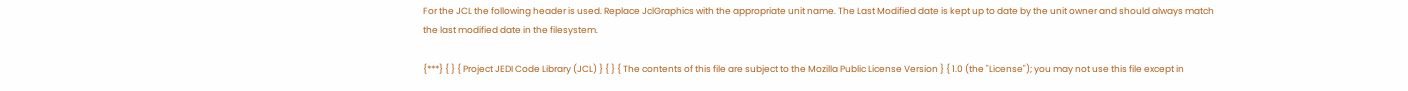For the JCL the following header is used. Replace JclGraphics with the appropriate unit name. The Last Modified date is kept up to date by the unit owner and should always match the last modified date in the filesystem.

{***} { } { Project JEDI Code Library (JCL) } { } { The contents of this file are subject to the Mozilla Public License Version } { 1.0 (the "License"); you may not use this file except in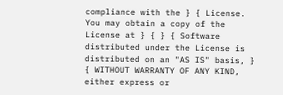compliance with the } { License. You may obtain a copy of the License at } { } { Software distributed under the License is distributed on an "AS IS" basis, } { WITHOUT WARRANTY OF ANY KIND, either express or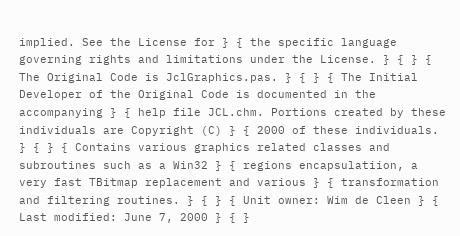implied. See the License for } { the specific language governing rights and limitations under the License. } { } { The Original Code is JclGraphics.pas. } { } { The Initial Developer of the Original Code is documented in the accompanying } { help file JCL.chm. Portions created by these individuals are Copyright (C) } { 2000 of these individuals. } { } { Contains various graphics related classes and subroutines such as a Win32 } { regions encapsulatiion, a very fast TBitmap replacement and various } { transformation and filtering routines. } { } { Unit owner: Wim de Cleen } { Last modified: June 7, 2000 } { }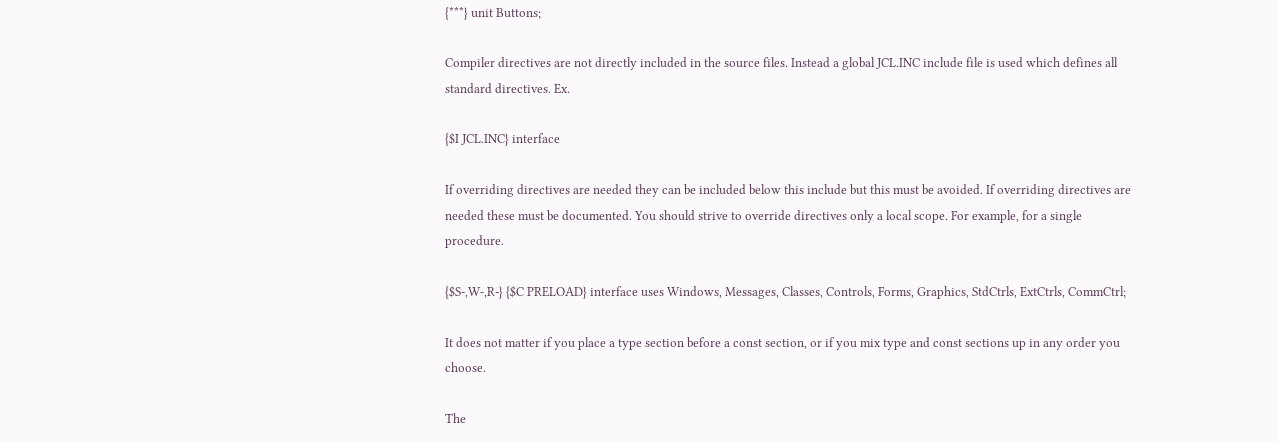{***} unit Buttons;

Compiler directives are not directly included in the source files. Instead a global JCL.INC include file is used which defines all standard directives. Ex.

{$I JCL.INC} interface

If overriding directives are needed they can be included below this include but this must be avoided. If overriding directives are needed these must be documented. You should strive to override directives only a local scope. For example, for a single procedure.

{$S-,W-,R-} {$C PRELOAD} interface uses Windows, Messages, Classes, Controls, Forms, Graphics, StdCtrls, ExtCtrls, CommCtrl;

It does not matter if you place a type section before a const section, or if you mix type and const sections up in any order you choose.

The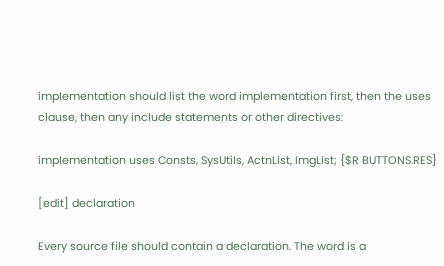implementation should list the word implementation first, then the uses clause, then any include statements or other directives:

implementation uses Consts, SysUtils, ActnList, ImgList; {$R BUTTONS.RES}

[edit] declaration

Every source file should contain a declaration. The word is a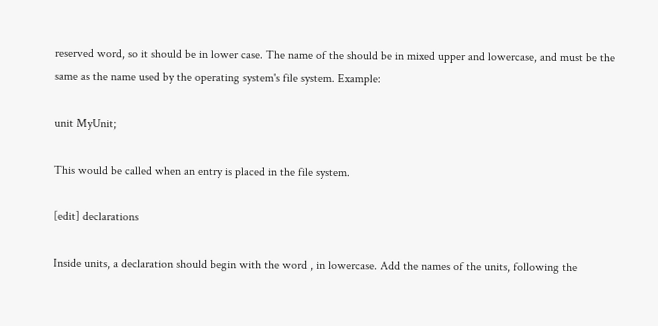reserved word, so it should be in lower case. The name of the should be in mixed upper and lowercase, and must be the same as the name used by the operating system's file system. Example:

unit MyUnit;

This would be called when an entry is placed in the file system.

[edit] declarations

Inside units, a declaration should begin with the word , in lowercase. Add the names of the units, following the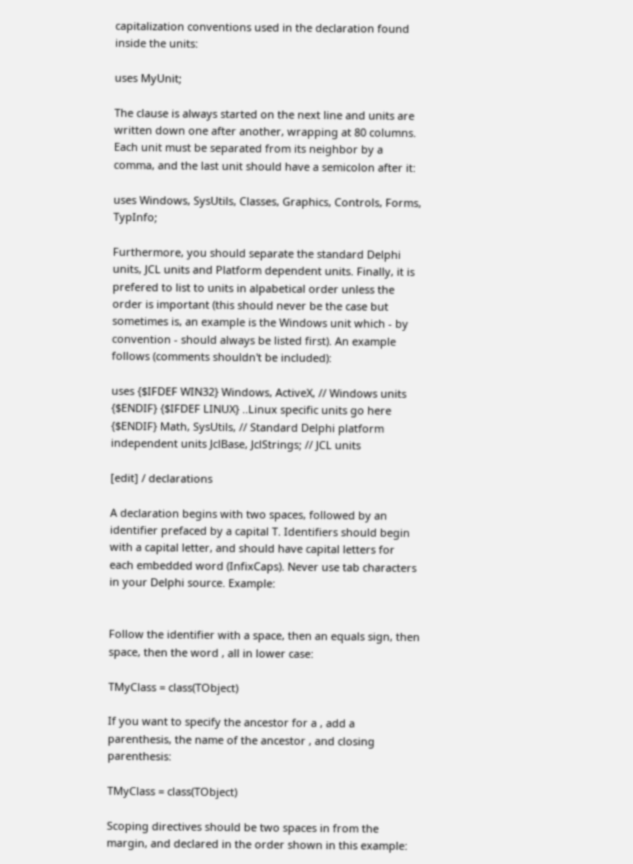capitalization conventions used in the declaration found inside the units:

uses MyUnit;

The clause is always started on the next line and units are written down one after another, wrapping at 80 columns. Each unit must be separated from its neighbor by a comma, and the last unit should have a semicolon after it:

uses Windows, SysUtils, Classes, Graphics, Controls, Forms, TypInfo;

Furthermore, you should separate the standard Delphi units, JCL units and Platform dependent units. Finally, it is prefered to list to units in alpabetical order unless the order is important (this should never be the case but sometimes is, an example is the Windows unit which - by convention - should always be listed first). An example follows (comments shouldn't be included):

uses {$IFDEF WIN32} Windows, ActiveX, // Windows units {$ENDIF} {$IFDEF LINUX} ..Linux specific units go here {$ENDIF} Math, SysUtils, // Standard Delphi platform independent units JclBase, JclStrings; // JCL units

[edit] / declarations

A declaration begins with two spaces, followed by an identifier prefaced by a capital T. Identifiers should begin with a capital letter, and should have capital letters for each embedded word (InfixCaps). Never use tab characters in your Delphi source. Example:


Follow the identifier with a space, then an equals sign, then space, then the word , all in lower case:

TMyClass = class(TObject)

If you want to specify the ancestor for a , add a parenthesis, the name of the ancestor , and closing parenthesis:

TMyClass = class(TObject)

Scoping directives should be two spaces in from the margin, and declared in the order shown in this example: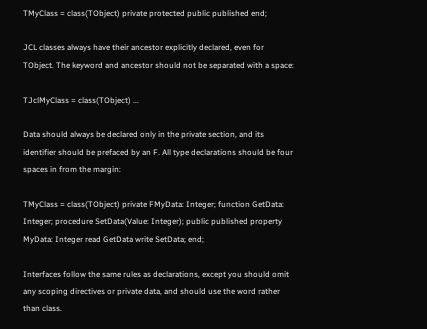TMyClass = class(TObject) private protected public published end;

JCL classes always have their ancestor explicitly declared, even for TObject. The keyword and ancestor should not be separated with a space:

TJclMyClass = class(TObject) ...

Data should always be declared only in the private section, and its identifier should be prefaced by an F. All type declarations should be four spaces in from the margin:

TMyClass = class(TObject) private FMyData: Integer; function GetData: Integer; procedure SetData(Value: Integer); public published property MyData: Integer read GetData write SetData; end;

Interfaces follow the same rules as declarations, except you should omit any scoping directives or private data, and should use the word rather than class.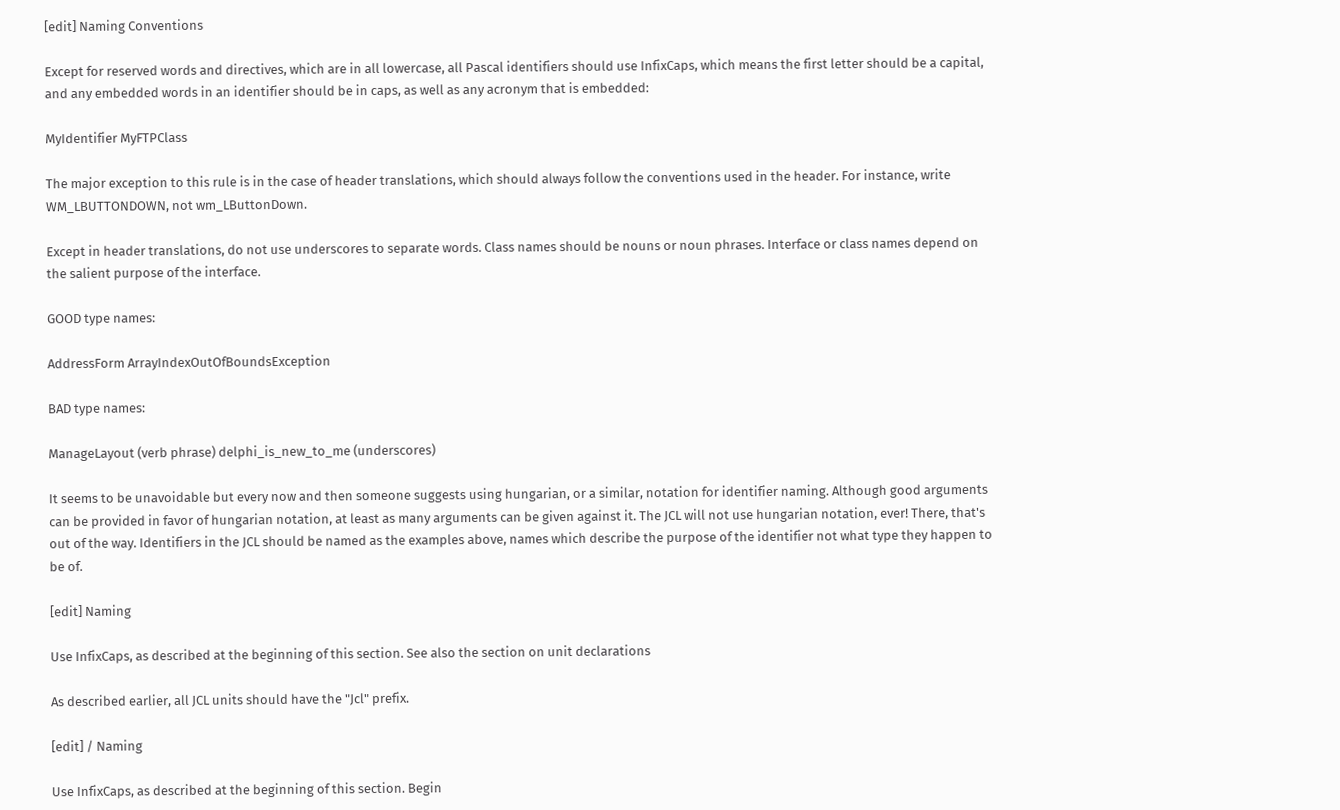[edit] Naming Conventions

Except for reserved words and directives, which are in all lowercase, all Pascal identifiers should use InfixCaps, which means the first letter should be a capital, and any embedded words in an identifier should be in caps, as well as any acronym that is embedded:

MyIdentifier MyFTPClass

The major exception to this rule is in the case of header translations, which should always follow the conventions used in the header. For instance, write WM_LBUTTONDOWN, not wm_LButtonDown.

Except in header translations, do not use underscores to separate words. Class names should be nouns or noun phrases. Interface or class names depend on the salient purpose of the interface.

GOOD type names:

AddressForm ArrayIndexOutOfBoundsException

BAD type names:

ManageLayout (verb phrase) delphi_is_new_to_me (underscores)

It seems to be unavoidable but every now and then someone suggests using hungarian, or a similar, notation for identifier naming. Although good arguments can be provided in favor of hungarian notation, at least as many arguments can be given against it. The JCL will not use hungarian notation, ever! There, that's out of the way. Identifiers in the JCL should be named as the examples above, names which describe the purpose of the identifier not what type they happen to be of.

[edit] Naming

Use InfixCaps, as described at the beginning of this section. See also the section on unit declarations

As described earlier, all JCL units should have the "Jcl" prefix.

[edit] / Naming

Use InfixCaps, as described at the beginning of this section. Begin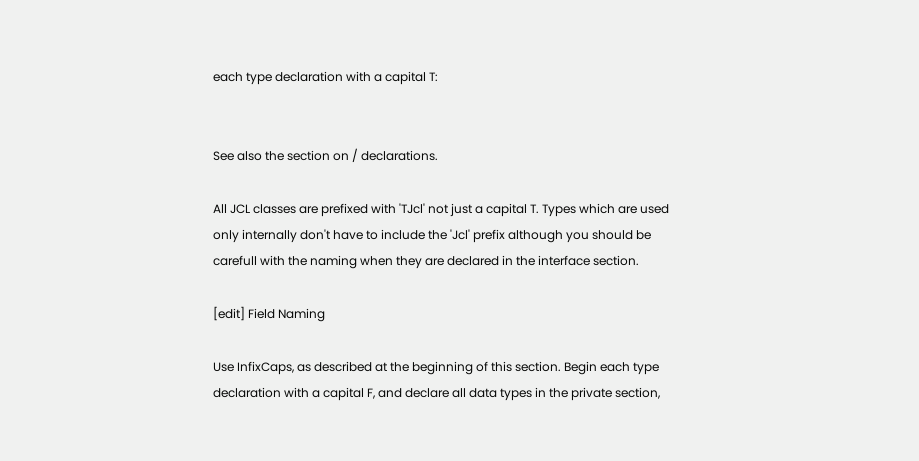each type declaration with a capital T:


See also the section on / declarations.

All JCL classes are prefixed with 'TJcl' not just a capital T. Types which are used only internally don't have to include the 'Jcl' prefix although you should be carefull with the naming when they are declared in the interface section.

[edit] Field Naming

Use InfixCaps, as described at the beginning of this section. Begin each type declaration with a capital F, and declare all data types in the private section,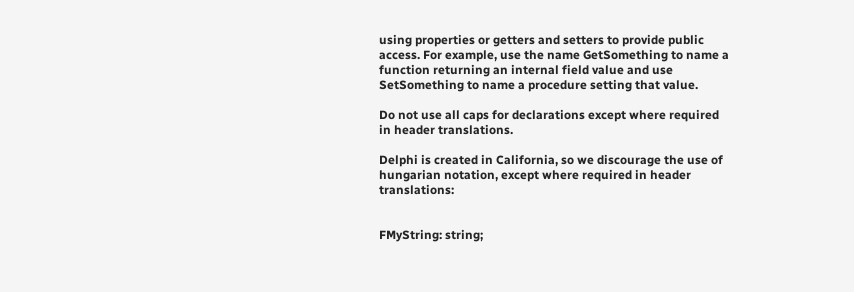using properties or getters and setters to provide public access. For example, use the name GetSomething to name a function returning an internal field value and use SetSomething to name a procedure setting that value.

Do not use all caps for declarations except where required in header translations.

Delphi is created in California, so we discourage the use of hungarian notation, except where required in header translations:


FMyString: string;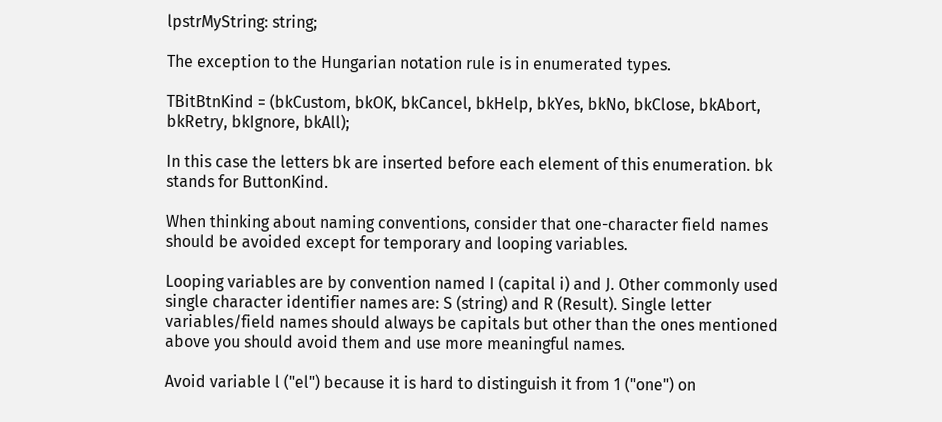lpstrMyString: string;

The exception to the Hungarian notation rule is in enumerated types.

TBitBtnKind = (bkCustom, bkOK, bkCancel, bkHelp, bkYes, bkNo, bkClose, bkAbort, bkRetry, bkIgnore, bkAll);

In this case the letters bk are inserted before each element of this enumeration. bk stands for ButtonKind.

When thinking about naming conventions, consider that one-character field names should be avoided except for temporary and looping variables.

Looping variables are by convention named I (capital i) and J. Other commonly used single character identifier names are: S (string) and R (Result). Single letter variables/field names should always be capitals but other than the ones mentioned above you should avoid them and use more meaningful names.

Avoid variable l ("el") because it is hard to distinguish it from 1 ("one") on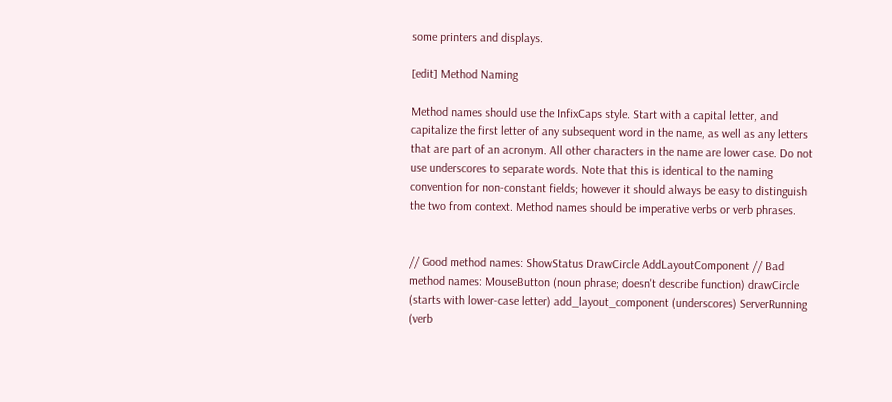some printers and displays.

[edit] Method Naming

Method names should use the InfixCaps style. Start with a capital letter, and capitalize the first letter of any subsequent word in the name, as well as any letters that are part of an acronym. All other characters in the name are lower case. Do not use underscores to separate words. Note that this is identical to the naming convention for non-constant fields; however it should always be easy to distinguish the two from context. Method names should be imperative verbs or verb phrases.


// Good method names: ShowStatus DrawCircle AddLayoutComponent // Bad method names: MouseButton (noun phrase; doesn't describe function) drawCircle (starts with lower-case letter) add_layout_component (underscores) ServerRunning (verb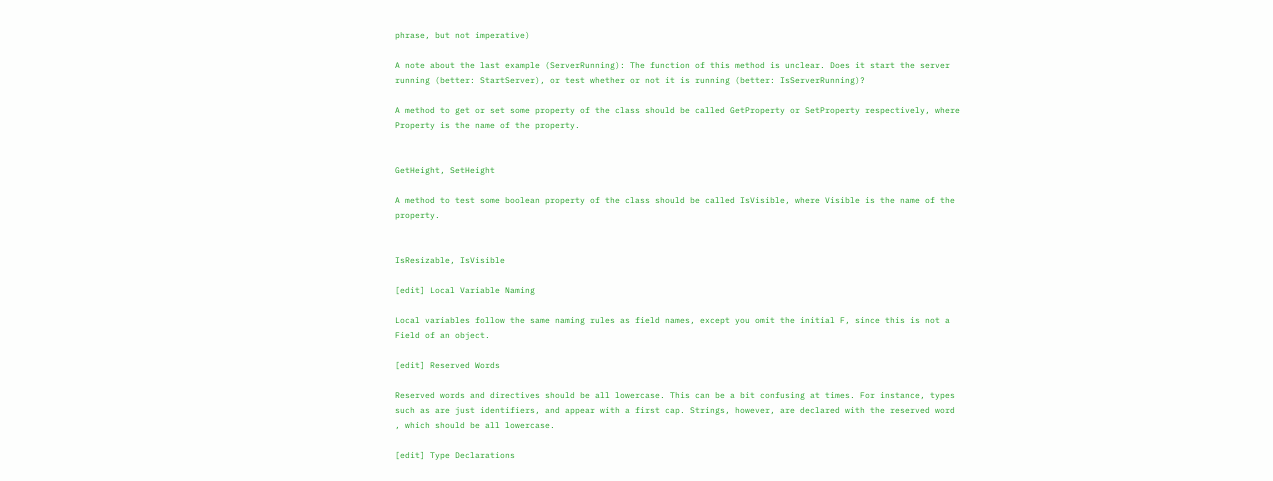phrase, but not imperative)

A note about the last example (ServerRunning): The function of this method is unclear. Does it start the server running (better: StartServer), or test whether or not it is running (better: IsServerRunning)?

A method to get or set some property of the class should be called GetProperty or SetProperty respectively, where Property is the name of the property.


GetHeight, SetHeight

A method to test some boolean property of the class should be called IsVisible, where Visible is the name of the property.


IsResizable, IsVisible

[edit] Local Variable Naming

Local variables follow the same naming rules as field names, except you omit the initial F, since this is not a Field of an object.

[edit] Reserved Words

Reserved words and directives should be all lowercase. This can be a bit confusing at times. For instance, types such as are just identifiers, and appear with a first cap. Strings, however, are declared with the reserved word , which should be all lowercase.

[edit] Type Declarations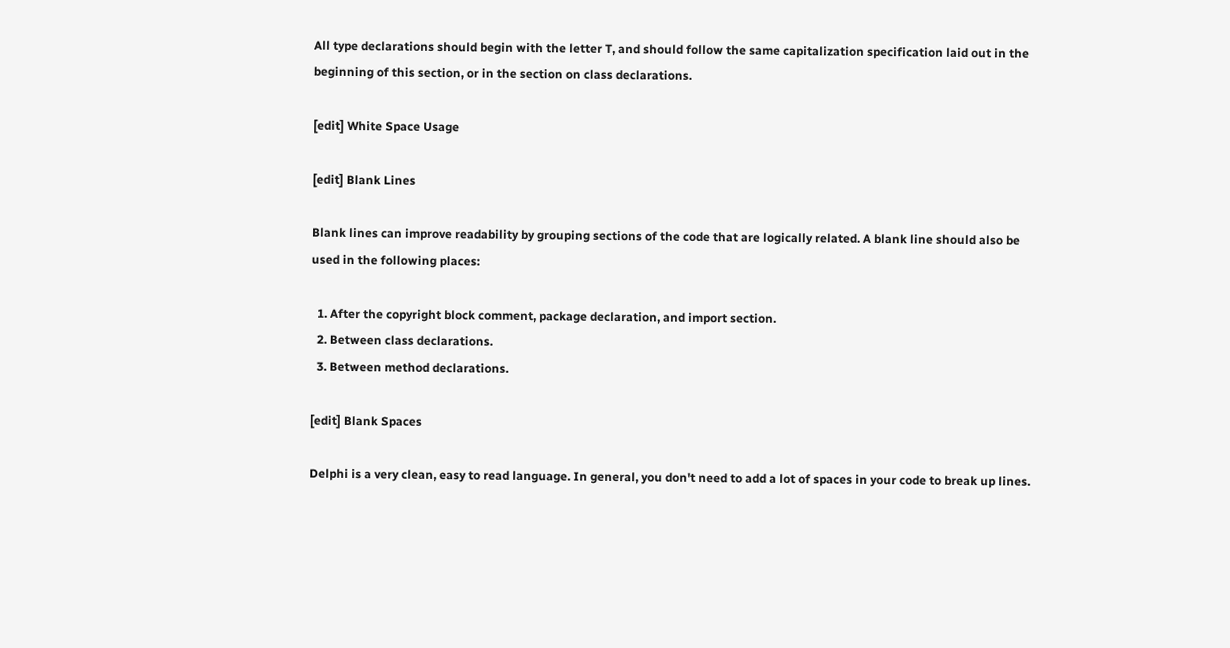All type declarations should begin with the letter T, and should follow the same capitalization specification laid out in the beginning of this section, or in the section on class declarations.

[edit] White Space Usage

[edit] Blank Lines

Blank lines can improve readability by grouping sections of the code that are logically related. A blank line should also be used in the following places:

  1. After the copyright block comment, package declaration, and import section.
  2. Between class declarations.
  3. Between method declarations.

[edit] Blank Spaces

Delphi is a very clean, easy to read language. In general, you don't need to add a lot of spaces in your code to break up lines.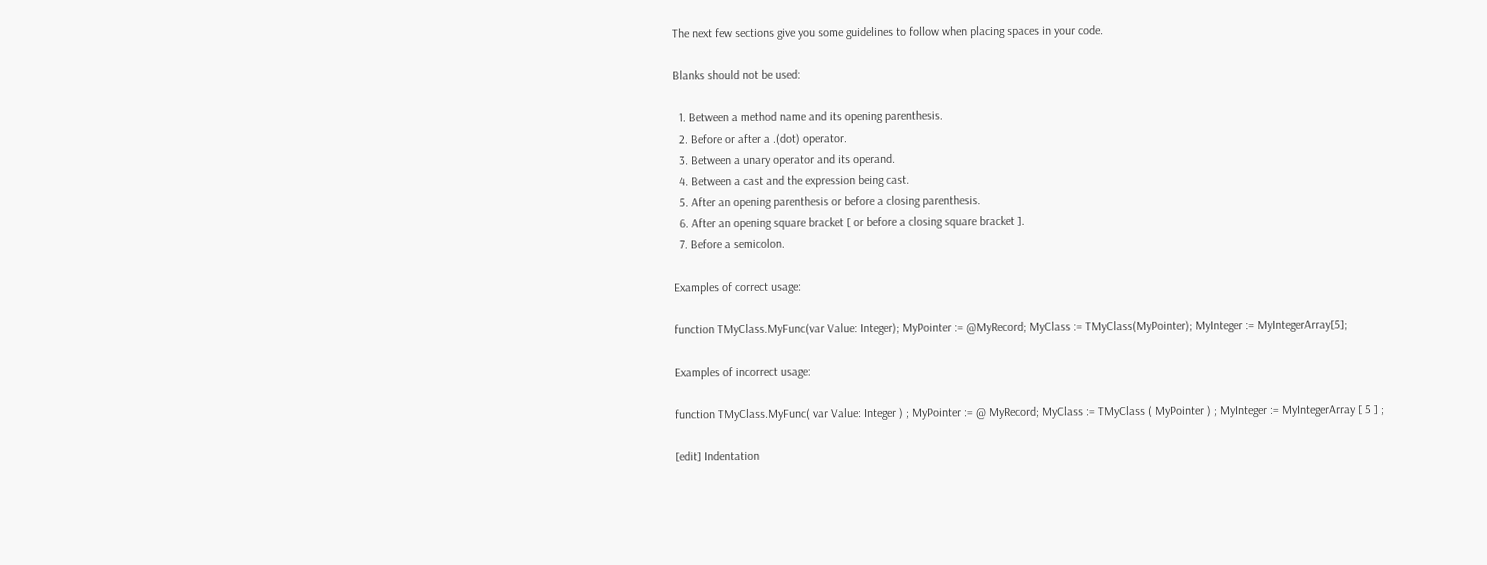The next few sections give you some guidelines to follow when placing spaces in your code.

Blanks should not be used:

  1. Between a method name and its opening parenthesis.
  2. Before or after a .(dot) operator.
  3. Between a unary operator and its operand.
  4. Between a cast and the expression being cast.
  5. After an opening parenthesis or before a closing parenthesis.
  6. After an opening square bracket [ or before a closing square bracket ].
  7. Before a semicolon.

Examples of correct usage:

function TMyClass.MyFunc(var Value: Integer); MyPointer := @MyRecord; MyClass := TMyClass(MyPointer); MyInteger := MyIntegerArray[5];

Examples of incorrect usage:

function TMyClass.MyFunc( var Value: Integer ) ; MyPointer := @ MyRecord; MyClass := TMyClass ( MyPointer ) ; MyInteger := MyIntegerArray [ 5 ] ;

[edit] Indentation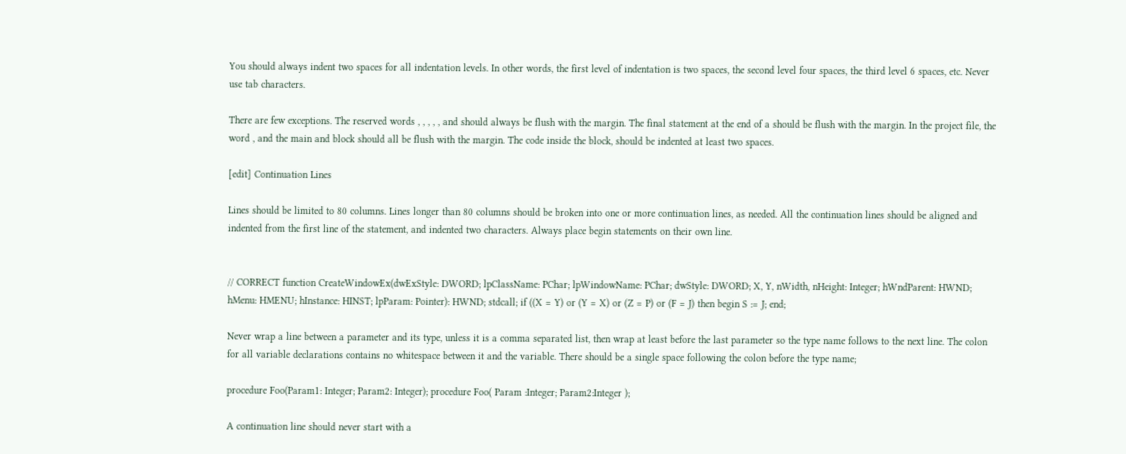You should always indent two spaces for all indentation levels. In other words, the first level of indentation is two spaces, the second level four spaces, the third level 6 spaces, etc. Never use tab characters.

There are few exceptions. The reserved words , , , , , and should always be flush with the margin. The final statement at the end of a should be flush with the margin. In the project file, the word , and the main and block should all be flush with the margin. The code inside the block, should be indented at least two spaces.

[edit] Continuation Lines

Lines should be limited to 80 columns. Lines longer than 80 columns should be broken into one or more continuation lines, as needed. All the continuation lines should be aligned and indented from the first line of the statement, and indented two characters. Always place begin statements on their own line.


// CORRECT function CreateWindowEx(dwExStyle: DWORD; lpClassName: PChar; lpWindowName: PChar; dwStyle: DWORD; X, Y, nWidth, nHeight: Integer; hWndParent: HWND; hMenu: HMENU; hInstance: HINST; lpParam: Pointer): HWND; stdcall; if ((X = Y) or (Y = X) or (Z = P) or (F = J) then begin S := J; end;

Never wrap a line between a parameter and its type, unless it is a comma separated list, then wrap at least before the last parameter so the type name follows to the next line. The colon for all variable declarations contains no whitespace between it and the variable. There should be a single space following the colon before the type name;

procedure Foo(Param1: Integer; Param2: Integer); procedure Foo( Param :Integer; Param2:Integer );

A continuation line should never start with a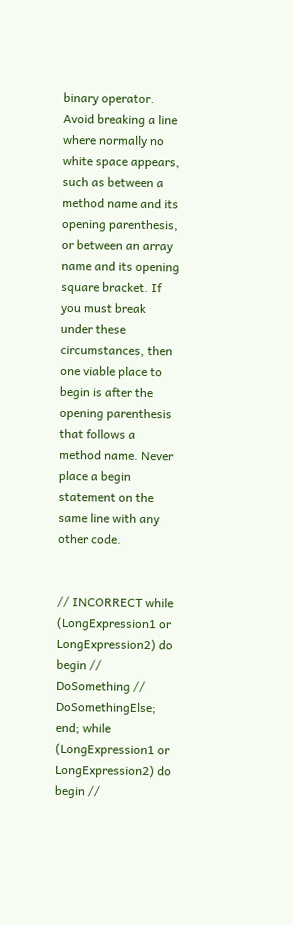binary operator. Avoid breaking a line where normally no white space appears, such as between a method name and its opening parenthesis, or between an array name and its opening square bracket. If you must break under these circumstances, then one viable place to begin is after the opening parenthesis that follows a method name. Never place a begin statement on the same line with any other code.


// INCORRECT while (LongExpression1 or LongExpression2) do begin // DoSomething // DoSomethingElse; end; while (LongExpression1 or LongExpression2) do begin //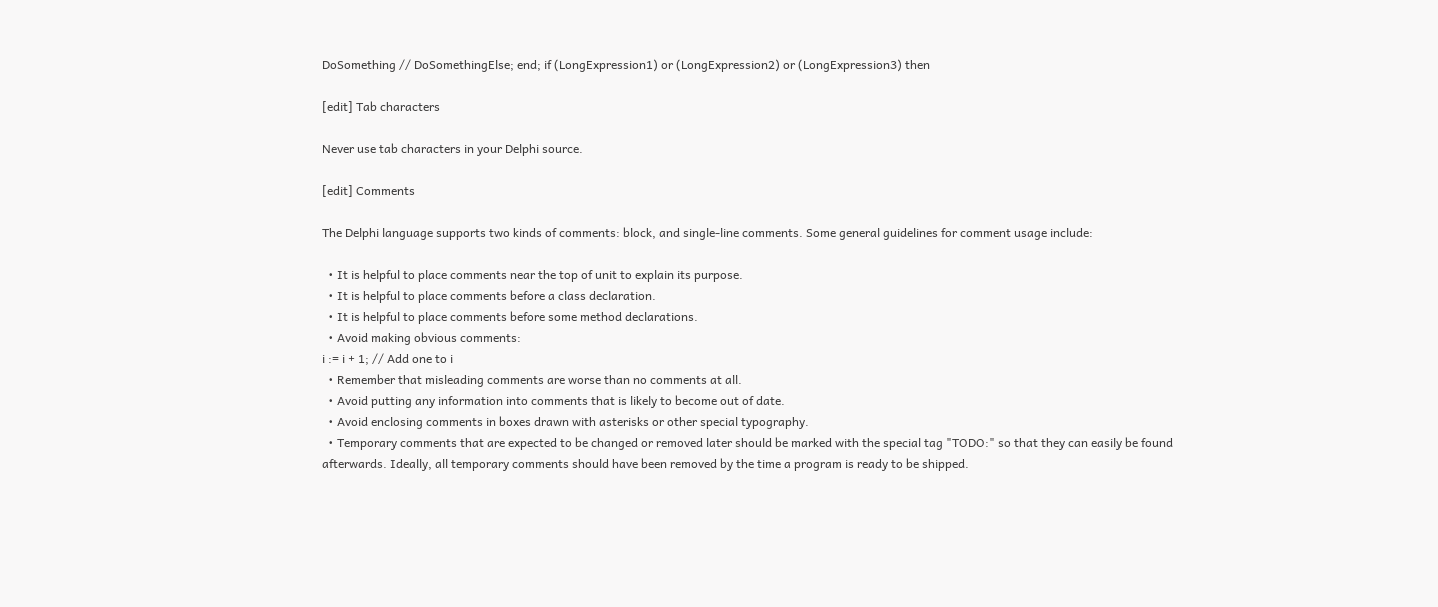DoSomething // DoSomethingElse; end; if (LongExpression1) or (LongExpression2) or (LongExpression3) then

[edit] Tab characters

Never use tab characters in your Delphi source.

[edit] Comments

The Delphi language supports two kinds of comments: block, and single-line comments. Some general guidelines for comment usage include:

  • It is helpful to place comments near the top of unit to explain its purpose.
  • It is helpful to place comments before a class declaration.
  • It is helpful to place comments before some method declarations.
  • Avoid making obvious comments:
i := i + 1; // Add one to i
  • Remember that misleading comments are worse than no comments at all.
  • Avoid putting any information into comments that is likely to become out of date.
  • Avoid enclosing comments in boxes drawn with asterisks or other special typography.
  • Temporary comments that are expected to be changed or removed later should be marked with the special tag "TODO:" so that they can easily be found afterwards. Ideally, all temporary comments should have been removed by the time a program is ready to be shipped.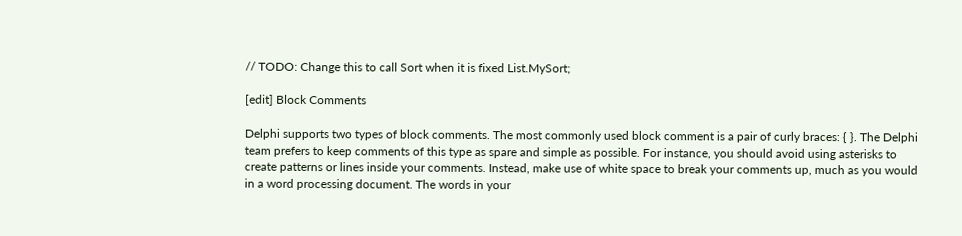// TODO: Change this to call Sort when it is fixed List.MySort;

[edit] Block Comments

Delphi supports two types of block comments. The most commonly used block comment is a pair of curly braces: { }. The Delphi team prefers to keep comments of this type as spare and simple as possible. For instance, you should avoid using asterisks to create patterns or lines inside your comments. Instead, make use of white space to break your comments up, much as you would in a word processing document. The words in your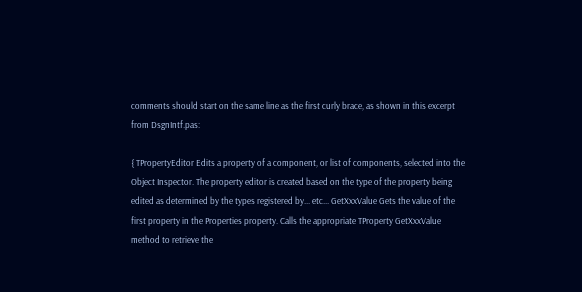comments should start on the same line as the first curly brace, as shown in this excerpt from DsgnIntf.pas:

{ TPropertyEditor Edits a property of a component, or list of components, selected into the Object Inspector. The property editor is created based on the type of the property being edited as determined by the types registered by... etc... GetXxxValue Gets the value of the first property in the Properties property. Calls the appropriate TProperty GetXxxValue method to retrieve the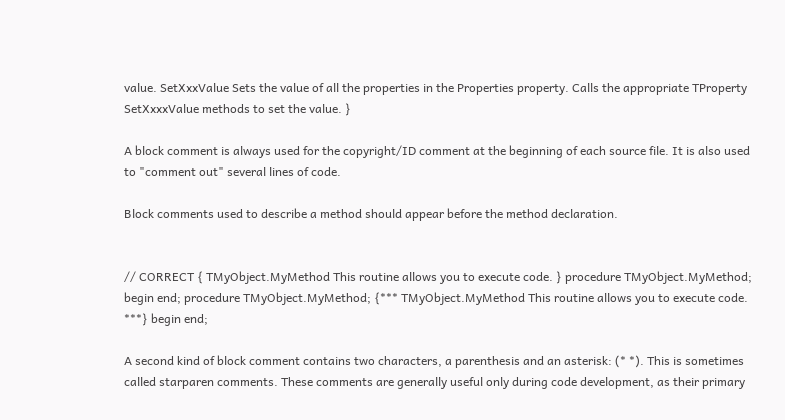value. SetXxxValue Sets the value of all the properties in the Properties property. Calls the appropriate TProperty SetXxxxValue methods to set the value. }

A block comment is always used for the copyright/ID comment at the beginning of each source file. It is also used to "comment out" several lines of code.

Block comments used to describe a method should appear before the method declaration.


// CORRECT { TMyObject.MyMethod This routine allows you to execute code. } procedure TMyObject.MyMethod; begin end; procedure TMyObject.MyMethod; {*** TMyObject.MyMethod This routine allows you to execute code. ***} begin end;

A second kind of block comment contains two characters, a parenthesis and an asterisk: (* *). This is sometimes called starparen comments. These comments are generally useful only during code development, as their primary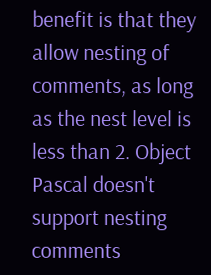benefit is that they allow nesting of comments, as long as the nest level is less than 2. Object Pascal doesn't support nesting comments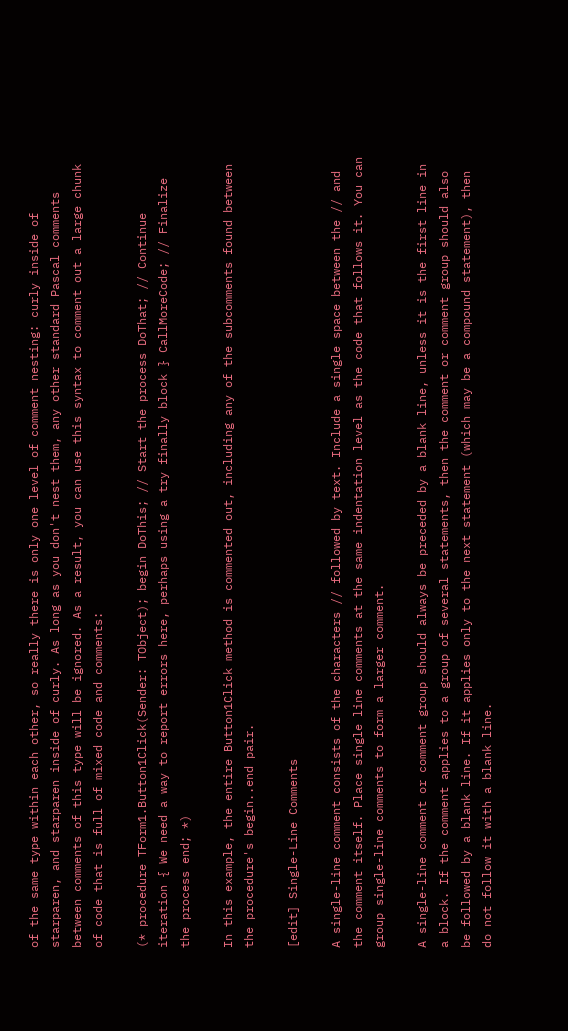of the same type within each other, so really there is only one level of comment nesting: curly inside of starparen, and starparen inside of curly. As long as you don't nest them, any other standard Pascal comments between comments of this type will be ignored. As a result, you can use this syntax to comment out a large chunk of code that is full of mixed code and comments:

(* procedure TForm1.Button1Click(Sender: TObject); begin DoThis; // Start the process DoThat; // Continue iteration { We need a way to report errors here, perhaps using a try finally block } CallMoreCode; // Finalize the process end; *)

In this example, the entire Button1Click method is commented out, including any of the subcomments found between the procedure's begin..end pair.

[edit] Single-Line Comments

A single-line comment consists of the characters // followed by text. Include a single space between the // and the comment itself. Place single line comments at the same indentation level as the code that follows it. You can group single-line comments to form a larger comment.

A single-line comment or comment group should always be preceded by a blank line, unless it is the first line in a block. If the comment applies to a group of several statements, then the comment or comment group should also be followed by a blank line. If it applies only to the next statement (which may be a compound statement), then do not follow it with a blank line.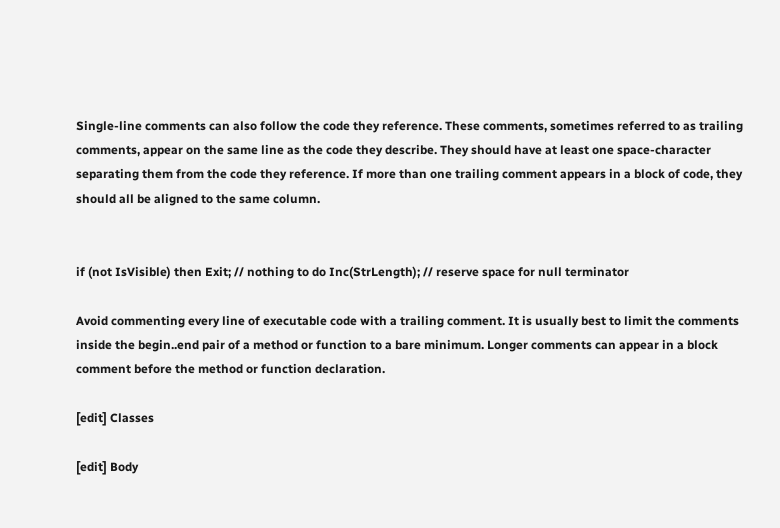Single-line comments can also follow the code they reference. These comments, sometimes referred to as trailing comments, appear on the same line as the code they describe. They should have at least one space-character separating them from the code they reference. If more than one trailing comment appears in a block of code, they should all be aligned to the same column.


if (not IsVisible) then Exit; // nothing to do Inc(StrLength); // reserve space for null terminator

Avoid commenting every line of executable code with a trailing comment. It is usually best to limit the comments inside the begin..end pair of a method or function to a bare minimum. Longer comments can appear in a block comment before the method or function declaration.

[edit] Classes

[edit] Body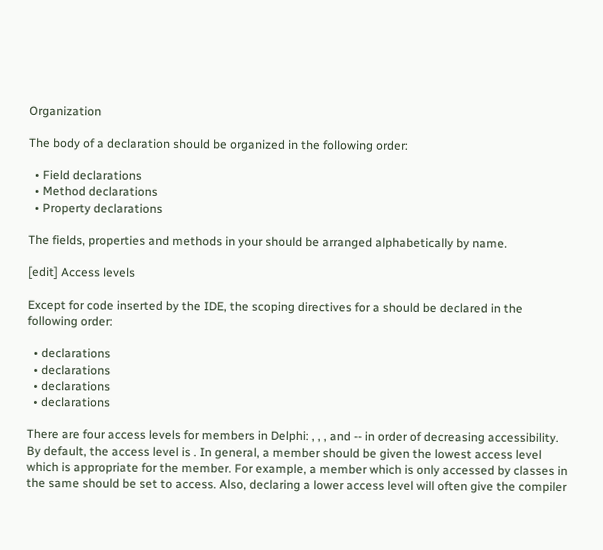Organization

The body of a declaration should be organized in the following order:

  • Field declarations
  • Method declarations
  • Property declarations

The fields, properties and methods in your should be arranged alphabetically by name.

[edit] Access levels

Except for code inserted by the IDE, the scoping directives for a should be declared in the following order:

  • declarations
  • declarations
  • declarations
  • declarations

There are four access levels for members in Delphi: , , , and -- in order of decreasing accessibility. By default, the access level is . In general, a member should be given the lowest access level which is appropriate for the member. For example, a member which is only accessed by classes in the same should be set to access. Also, declaring a lower access level will often give the compiler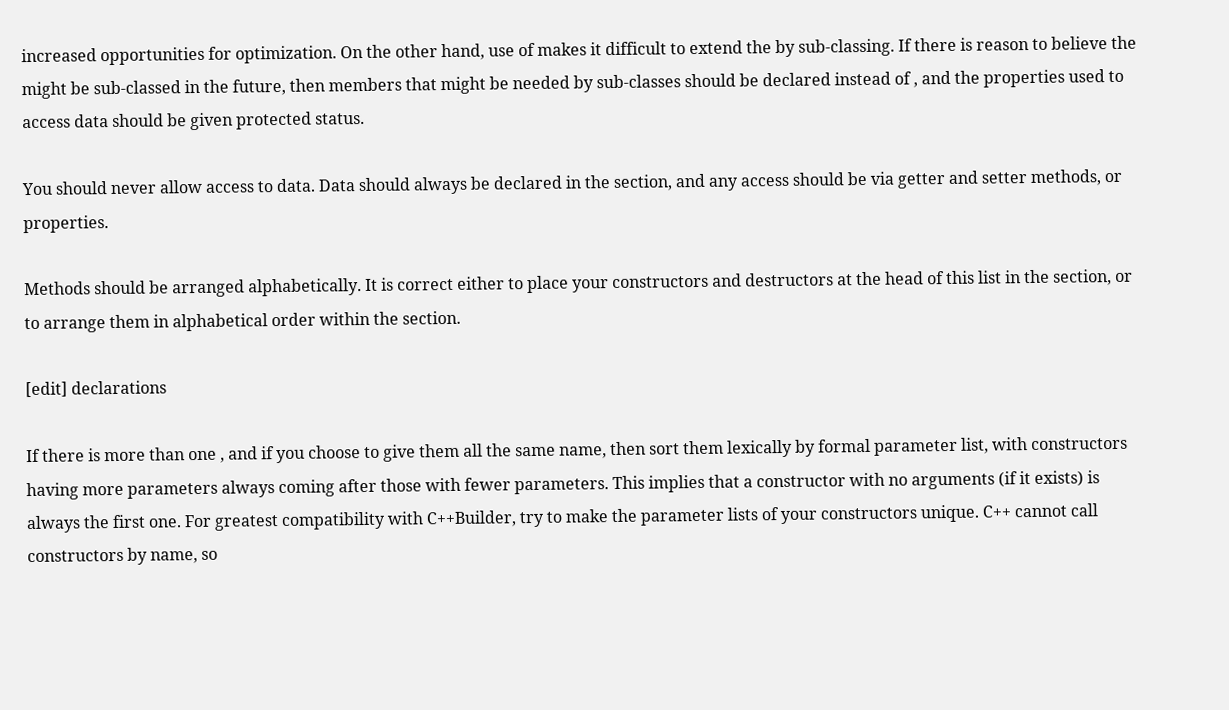increased opportunities for optimization. On the other hand, use of makes it difficult to extend the by sub-classing. If there is reason to believe the might be sub-classed in the future, then members that might be needed by sub-classes should be declared instead of , and the properties used to access data should be given protected status.

You should never allow access to data. Data should always be declared in the section, and any access should be via getter and setter methods, or properties.

Methods should be arranged alphabetically. It is correct either to place your constructors and destructors at the head of this list in the section, or to arrange them in alphabetical order within the section.

[edit] declarations

If there is more than one , and if you choose to give them all the same name, then sort them lexically by formal parameter list, with constructors having more parameters always coming after those with fewer parameters. This implies that a constructor with no arguments (if it exists) is always the first one. For greatest compatibility with C++Builder, try to make the parameter lists of your constructors unique. C++ cannot call constructors by name, so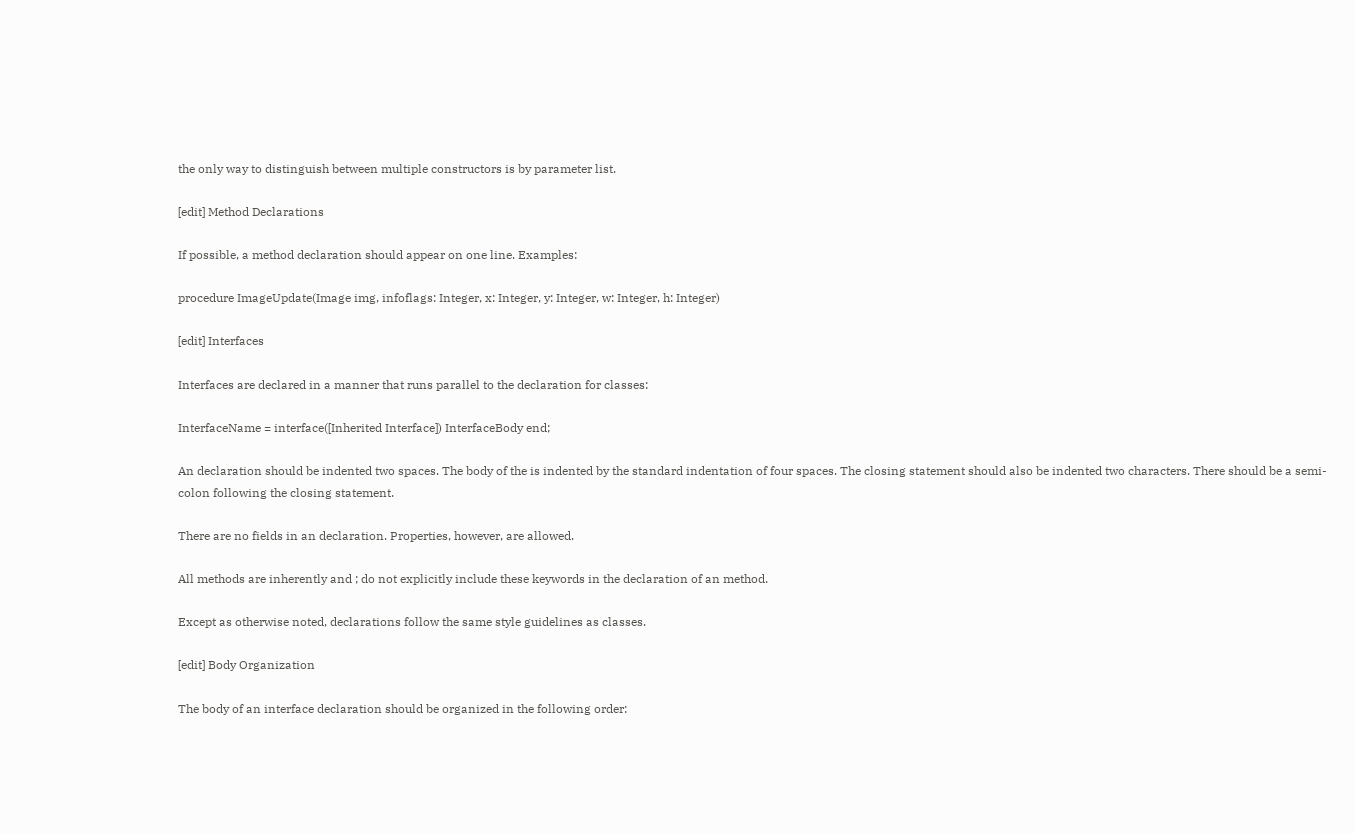the only way to distinguish between multiple constructors is by parameter list.

[edit] Method Declarations

If possible, a method declaration should appear on one line. Examples:

procedure ImageUpdate(Image img, infoflags: Integer, x: Integer, y: Integer, w: Integer, h: Integer)

[edit] Interfaces

Interfaces are declared in a manner that runs parallel to the declaration for classes:

InterfaceName = interface([Inherited Interface]) InterfaceBody end;

An declaration should be indented two spaces. The body of the is indented by the standard indentation of four spaces. The closing statement should also be indented two characters. There should be a semi-colon following the closing statement.

There are no fields in an declaration. Properties, however, are allowed.

All methods are inherently and ; do not explicitly include these keywords in the declaration of an method.

Except as otherwise noted, declarations follow the same style guidelines as classes.

[edit] Body Organization

The body of an interface declaration should be organized in the following order: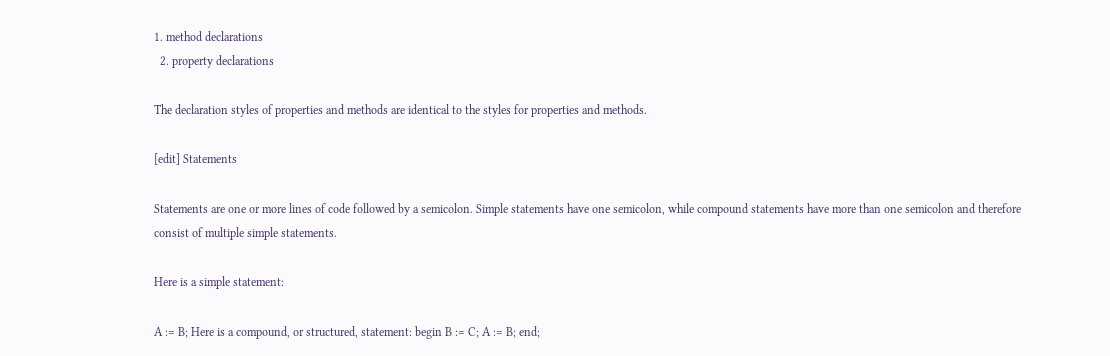1. method declarations
  2. property declarations

The declaration styles of properties and methods are identical to the styles for properties and methods.

[edit] Statements

Statements are one or more lines of code followed by a semicolon. Simple statements have one semicolon, while compound statements have more than one semicolon and therefore consist of multiple simple statements.

Here is a simple statement:

A := B; Here is a compound, or structured, statement: begin B := C; A := B; end;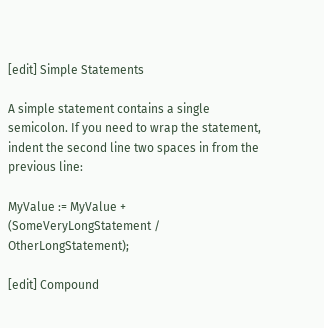[edit] Simple Statements

A simple statement contains a single semicolon. If you need to wrap the statement, indent the second line two spaces in from the previous line:

MyValue := MyValue + (SomeVeryLongStatement / OtherLongStatement);

[edit] Compound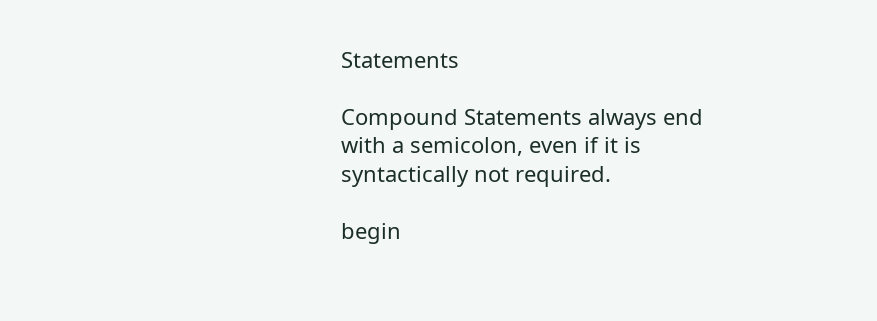Statements

Compound Statements always end with a semicolon, even if it is syntactically not required.

begin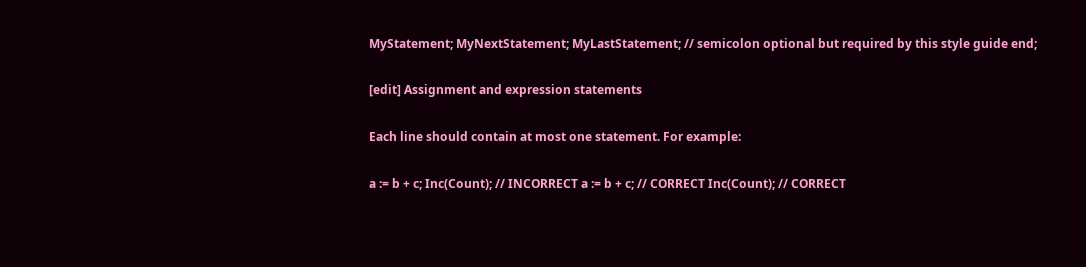MyStatement; MyNextStatement; MyLastStatement; // semicolon optional but required by this style guide end;

[edit] Assignment and expression statements

Each line should contain at most one statement. For example:

a := b + c; Inc(Count); // INCORRECT a := b + c; // CORRECT Inc(Count); // CORRECT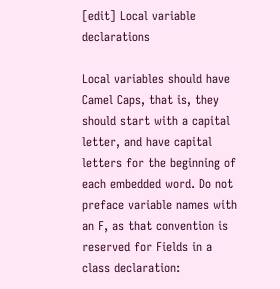[edit] Local variable declarations

Local variables should have Camel Caps, that is, they should start with a capital letter, and have capital letters for the beginning of each embedded word. Do not preface variable names with an F, as that convention is reserved for Fields in a class declaration: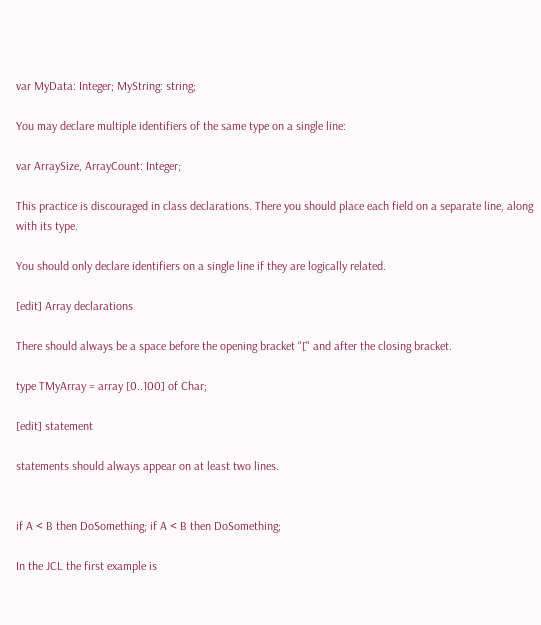var MyData: Integer; MyString: string;

You may declare multiple identifiers of the same type on a single line:

var ArraySize, ArrayCount: Integer;

This practice is discouraged in class declarations. There you should place each field on a separate line, along with its type.

You should only declare identifiers on a single line if they are logically related.

[edit] Array declarations

There should always be a space before the opening bracket "[" and after the closing bracket.

type TMyArray = array [0..100] of Char;

[edit] statement

statements should always appear on at least two lines.


if A < B then DoSomething; if A < B then DoSomething;

In the JCL the first example is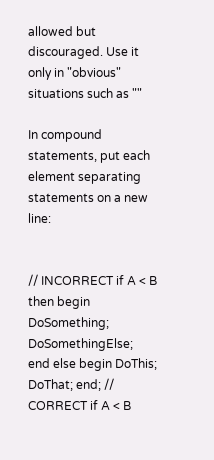allowed but discouraged. Use it only in "obvious" situations such as ""

In compound statements, put each element separating statements on a new line:


// INCORRECT if A < B then begin DoSomething; DoSomethingElse; end else begin DoThis; DoThat; end; // CORRECT if A < B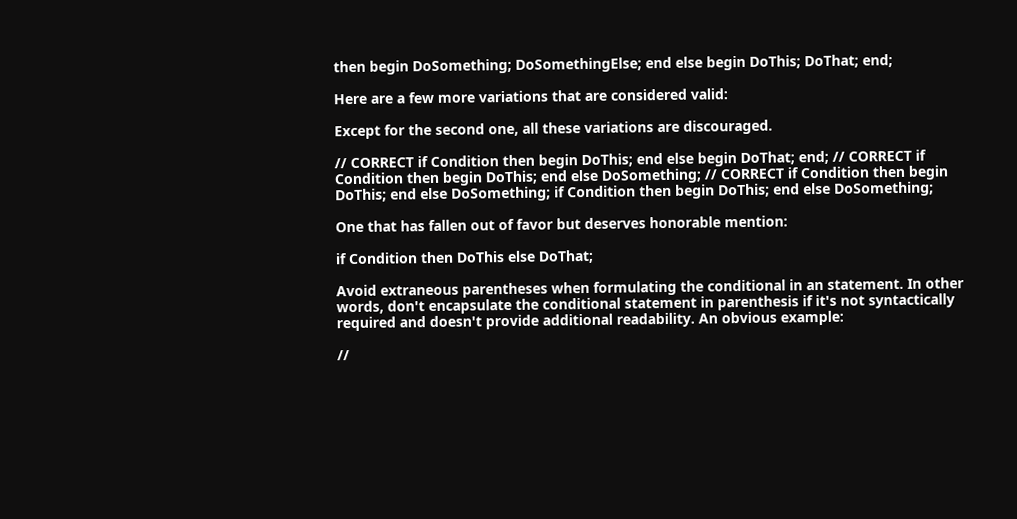then begin DoSomething; DoSomethingElse; end else begin DoThis; DoThat; end;

Here are a few more variations that are considered valid:

Except for the second one, all these variations are discouraged.

// CORRECT if Condition then begin DoThis; end else begin DoThat; end; // CORRECT if Condition then begin DoThis; end else DoSomething; // CORRECT if Condition then begin DoThis; end else DoSomething; if Condition then begin DoThis; end else DoSomething;

One that has fallen out of favor but deserves honorable mention:

if Condition then DoThis else DoThat;

Avoid extraneous parentheses when formulating the conditional in an statement. In other words, don't encapsulate the conditional statement in parenthesis if it's not syntactically required and doesn't provide additional readability. An obvious example:

//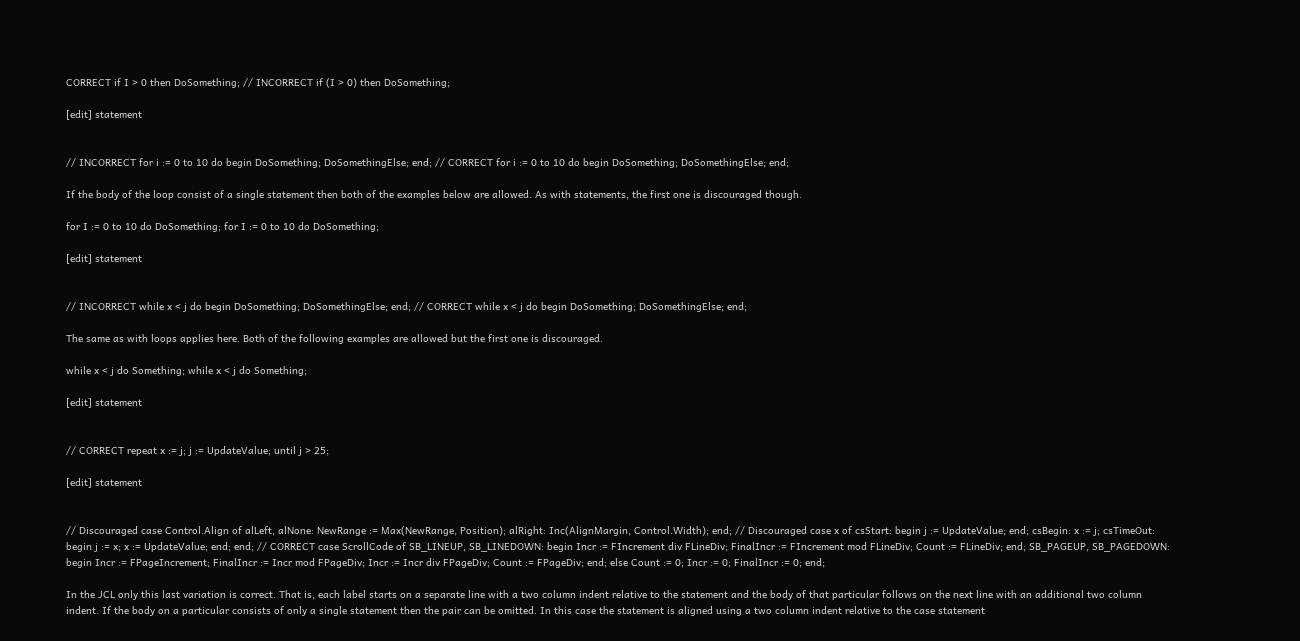CORRECT if I > 0 then DoSomething; // INCORRECT if (I > 0) then DoSomething;

[edit] statement


// INCORRECT for i := 0 to 10 do begin DoSomething; DoSomethingElse; end; // CORRECT for i := 0 to 10 do begin DoSomething; DoSomethingElse; end;

If the body of the loop consist of a single statement then both of the examples below are allowed. As with statements, the first one is discouraged though.

for I := 0 to 10 do DoSomething; for I := 0 to 10 do DoSomething;

[edit] statement


// INCORRECT while x < j do begin DoSomething; DoSomethingElse; end; // CORRECT while x < j do begin DoSomething; DoSomethingElse; end;

The same as with loops applies here. Both of the following examples are allowed but the first one is discouraged.

while x < j do Something; while x < j do Something;

[edit] statement


// CORRECT repeat x := j; j := UpdateValue; until j > 25;

[edit] statement


// Discouraged case Control.Align of alLeft, alNone: NewRange := Max(NewRange, Position); alRight: Inc(AlignMargin, Control.Width); end; // Discouraged case x of csStart: begin j := UpdateValue; end; csBegin: x := j; csTimeOut: begin j := x; x := UpdateValue; end; end; // CORRECT case ScrollCode of SB_LINEUP, SB_LINEDOWN: begin Incr := FIncrement div FLineDiv; FinalIncr := FIncrement mod FLineDiv; Count := FLineDiv; end; SB_PAGEUP, SB_PAGEDOWN: begin Incr := FPageIncrement; FinalIncr := Incr mod FPageDiv; Incr := Incr div FPageDiv; Count := FPageDiv; end; else Count := 0; Incr := 0; FinalIncr := 0; end;

In the JCL only this last variation is correct. That is, each label starts on a separate line with a two column indent relative to the statement and the body of that particular follows on the next line with an additional two column indent. If the body on a particular consists of only a single statement then the pair can be omitted. In this case the statement is aligned using a two column indent relative to the case statement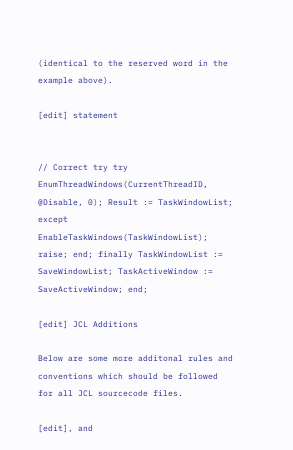(identical to the reserved word in the example above).

[edit] statement


// Correct try try EnumThreadWindows(CurrentThreadID, @Disable, 0); Result := TaskWindowList; except EnableTaskWindows(TaskWindowList); raise; end; finally TaskWindowList := SaveWindowList; TaskActiveWindow := SaveActiveWindow; end;

[edit] JCL Additions

Below are some more additonal rules and conventions which should be followed for all JCL sourcecode files.

[edit], and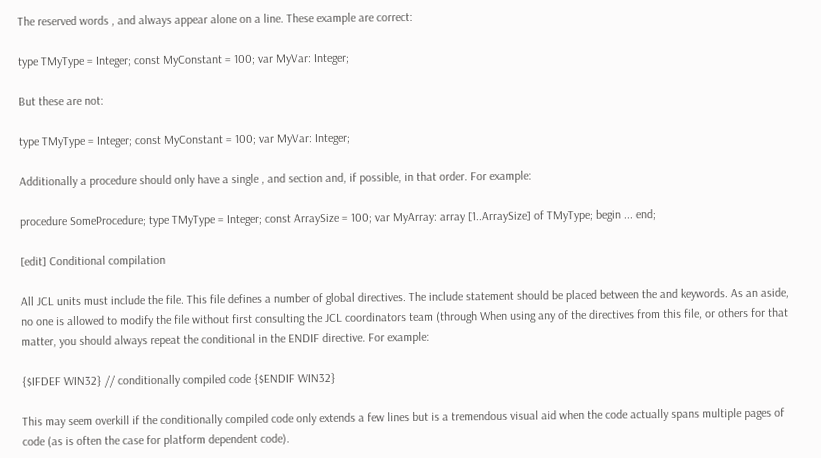The reserved words , and always appear alone on a line. These example are correct:

type TMyType = Integer; const MyConstant = 100; var MyVar: Integer;

But these are not:

type TMyType = Integer; const MyConstant = 100; var MyVar: Integer;

Additionally a procedure should only have a single , and section and, if possible, in that order. For example:

procedure SomeProcedure; type TMyType = Integer; const ArraySize = 100; var MyArray: array [1..ArraySize] of TMyType; begin ... end;

[edit] Conditional compilation

All JCL units must include the file. This file defines a number of global directives. The include statement should be placed between the and keywords. As an aside, no one is allowed to modify the file without first consulting the JCL coordinators team (through When using any of the directives from this file, or others for that matter, you should always repeat the conditional in the ENDIF directive. For example:

{$IFDEF WIN32} // conditionally compiled code {$ENDIF WIN32}

This may seem overkill if the conditionally compiled code only extends a few lines but is a tremendous visual aid when the code actually spans multiple pages of code (as is often the case for platform dependent code).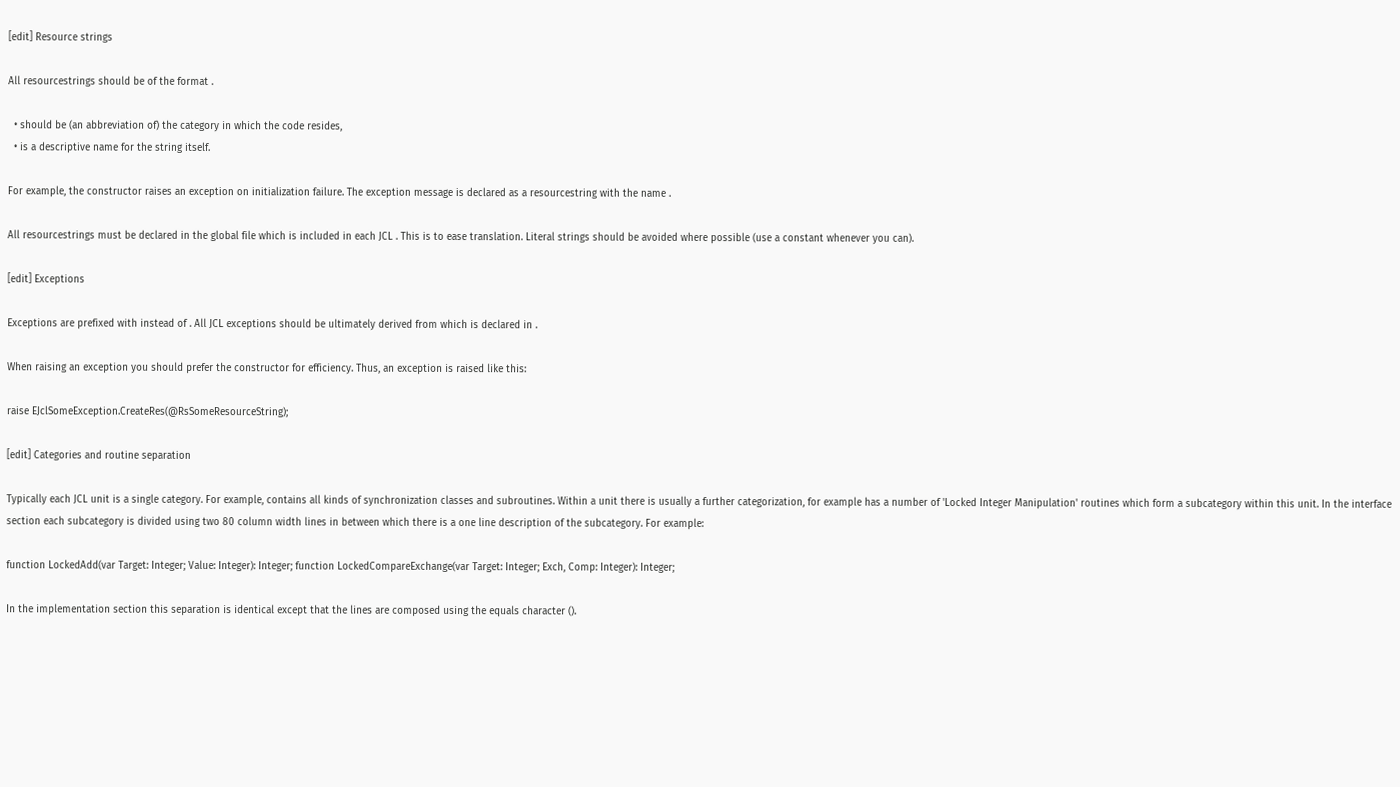[edit] Resource strings

All resourcestrings should be of the format .

  • should be (an abbreviation of) the category in which the code resides,
  • is a descriptive name for the string itself.

For example, the constructor raises an exception on initialization failure. The exception message is declared as a resourcestring with the name .

All resourcestrings must be declared in the global file which is included in each JCL . This is to ease translation. Literal strings should be avoided where possible (use a constant whenever you can).

[edit] Exceptions

Exceptions are prefixed with instead of . All JCL exceptions should be ultimately derived from which is declared in .

When raising an exception you should prefer the constructor for efficiency. Thus, an exception is raised like this:

raise EJclSomeException.CreateRes(@RsSomeResourceString);

[edit] Categories and routine separation

Typically each JCL unit is a single category. For example, contains all kinds of synchronization classes and subroutines. Within a unit there is usually a further categorization, for example has a number of 'Locked Integer Manipulation' routines which form a subcategory within this unit. In the interface section each subcategory is divided using two 80 column width lines in between which there is a one line description of the subcategory. For example:

function LockedAdd(var Target: Integer; Value: Integer): Integer; function LockedCompareExchange(var Target: Integer; Exch, Comp: Integer): Integer;

In the implementation section this separation is identical except that the lines are composed using the equals character ().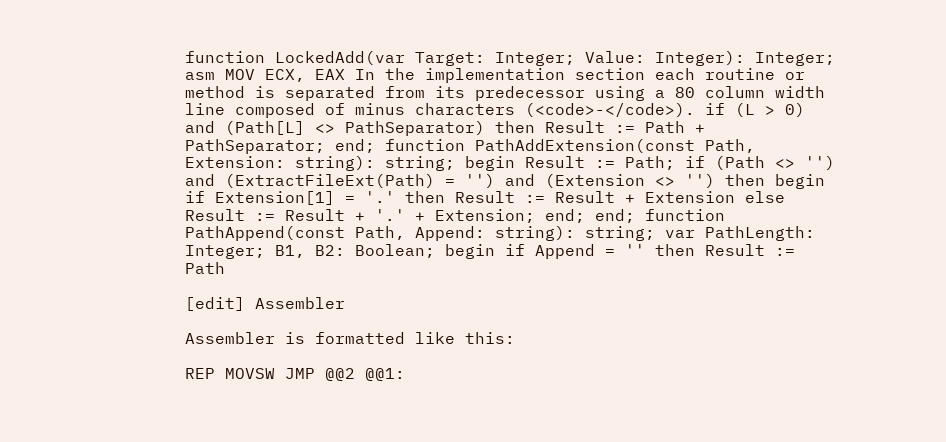function LockedAdd(var Target: Integer; Value: Integer): Integer; asm MOV ECX, EAX In the implementation section each routine or method is separated from its predecessor using a 80 column width line composed of minus characters (<code>-</code>). if (L > 0) and (Path[L] <> PathSeparator) then Result := Path + PathSeparator; end; function PathAddExtension(const Path, Extension: string): string; begin Result := Path; if (Path <> '') and (ExtractFileExt(Path) = '') and (Extension <> '') then begin if Extension[1] = '.' then Result := Result + Extension else Result := Result + '.' + Extension; end; end; function PathAppend(const Path, Append: string): string; var PathLength: Integer; B1, B2: Boolean; begin if Append = '' then Result := Path

[edit] Assembler

Assembler is formatted like this:

REP MOVSW JMP @@2 @@1: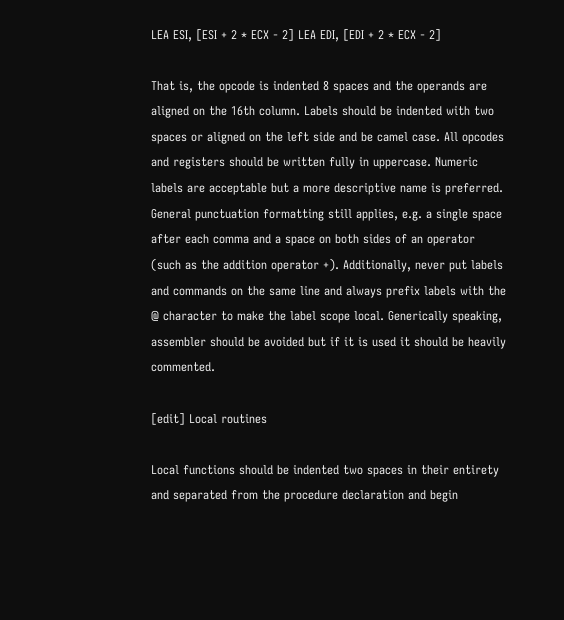LEA ESI, [ESI + 2 * ECX - 2] LEA EDI, [EDI + 2 * ECX - 2]

That is, the opcode is indented 8 spaces and the operands are aligned on the 16th column. Labels should be indented with two spaces or aligned on the left side and be camel case. All opcodes and registers should be written fully in uppercase. Numeric labels are acceptable but a more descriptive name is preferred. General punctuation formatting still applies, e.g. a single space after each comma and a space on both sides of an operator (such as the addition operator +). Additionally, never put labels and commands on the same line and always prefix labels with the @ character to make the label scope local. Generically speaking, assembler should be avoided but if it is used it should be heavily commented.

[edit] Local routines

Local functions should be indented two spaces in their entirety and separated from the procedure declaration and begin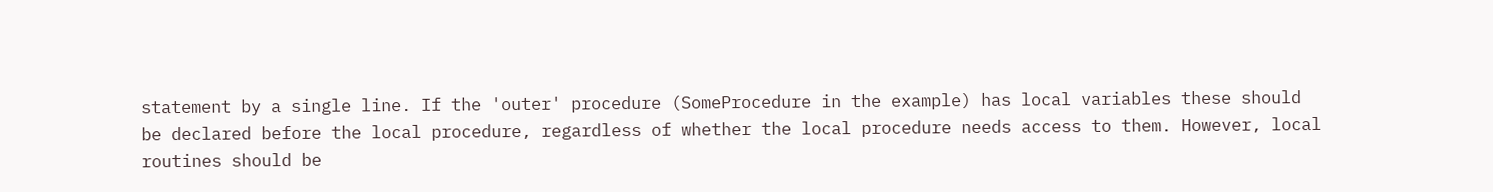statement by a single line. If the 'outer' procedure (SomeProcedure in the example) has local variables these should be declared before the local procedure, regardless of whether the local procedure needs access to them. However, local routines should be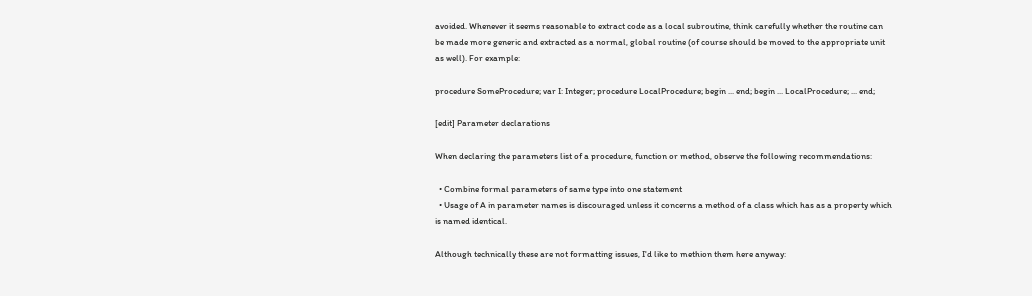avoided. Whenever it seems reasonable to extract code as a local subroutine, think carefully whether the routine can be made more generic and extracted as a normal, global routine (of course should be moved to the appropriate unit as well). For example:

procedure SomeProcedure; var I: Integer; procedure LocalProcedure; begin ... end; begin ... LocalProcedure; ... end;

[edit] Parameter declarations

When declaring the parameters list of a procedure, function or method, observe the following recommendations:

  • Combine formal parameters of same type into one statement
  • Usage of A in parameter names is discouraged unless it concerns a method of a class which has as a property which is named identical.

Although technically these are not formatting issues, I'd like to methion them here anyway: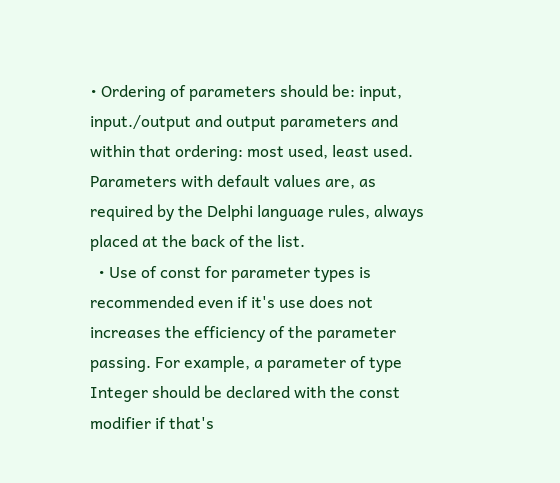• Ordering of parameters should be: input, input./output and output parameters and within that ordering: most used, least used. Parameters with default values are, as required by the Delphi language rules, always placed at the back of the list.
  • Use of const for parameter types is recommended even if it's use does not increases the efficiency of the parameter passing. For example, a parameter of type Integer should be declared with the const modifier if that's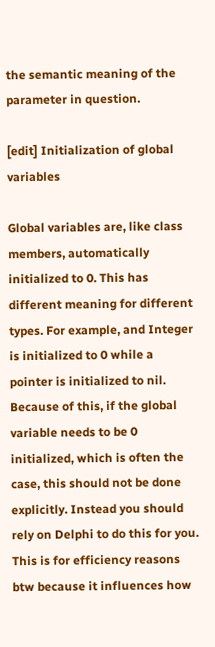the semantic meaning of the parameter in question.

[edit] Initialization of global variables

Global variables are, like class members, automatically initialized to 0. This has different meaning for different types. For example, and Integer is initialized to 0 while a pointer is initialized to nil. Because of this, if the global variable needs to be 0 initialized, which is often the case, this should not be done explicitly. Instead you should rely on Delphi to do this for you. This is for efficiency reasons btw because it influences how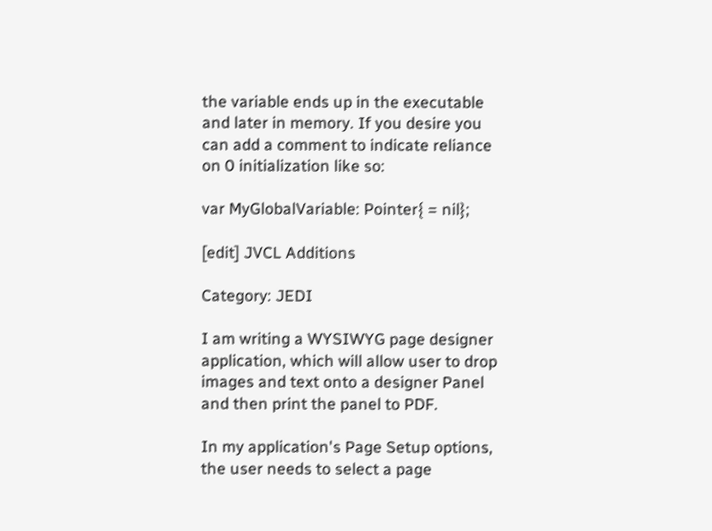the variable ends up in the executable and later in memory. If you desire you can add a comment to indicate reliance on 0 initialization like so:

var MyGlobalVariable: Pointer{ = nil};

[edit] JVCL Additions

Category: JEDI

I am writing a WYSIWYG page designer application, which will allow user to drop images and text onto a designer Panel and then print the panel to PDF.

In my application's Page Setup options, the user needs to select a page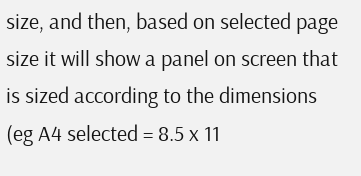size, and then, based on selected page size it will show a panel on screen that is sized according to the dimensions (eg A4 selected = 8.5 x 11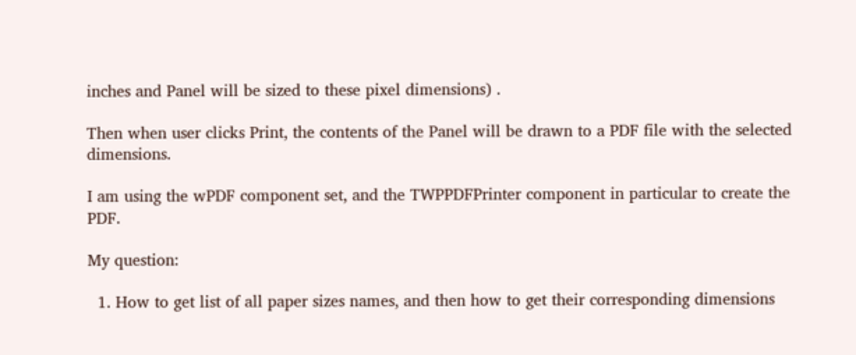inches and Panel will be sized to these pixel dimensions) .

Then when user clicks Print, the contents of the Panel will be drawn to a PDF file with the selected dimensions.

I am using the wPDF component set, and the TWPPDFPrinter component in particular to create the PDF.

My question:

  1. How to get list of all paper sizes names, and then how to get their corresponding dimensions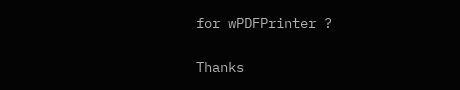for wPDFPrinter ?

Thanks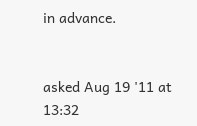in advance.


asked Aug 19 '11 at 13:32